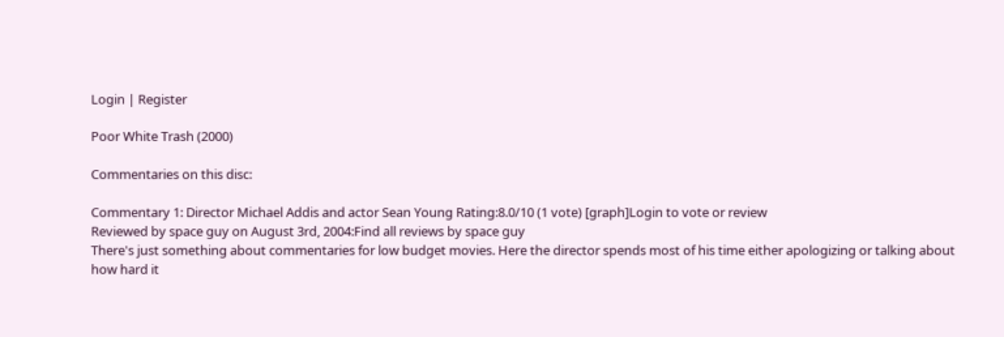Login | Register

Poor White Trash (2000)

Commentaries on this disc:

Commentary 1: Director Michael Addis and actor Sean Young Rating:8.0/10 (1 vote) [graph]Login to vote or review
Reviewed by space guy on August 3rd, 2004:Find all reviews by space guy
There's just something about commentaries for low budget movies. Here the director spends most of his time either apologizing or talking about how hard it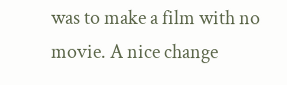was to make a film with no movie. A nice change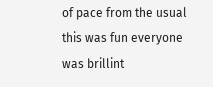of pace from the usual this was fun everyone was brillint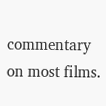commentary on most films.